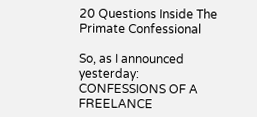20 Questions Inside The Primate Confessional

So, as I announced yesterday: CONFESSIONS OF A FREELANCE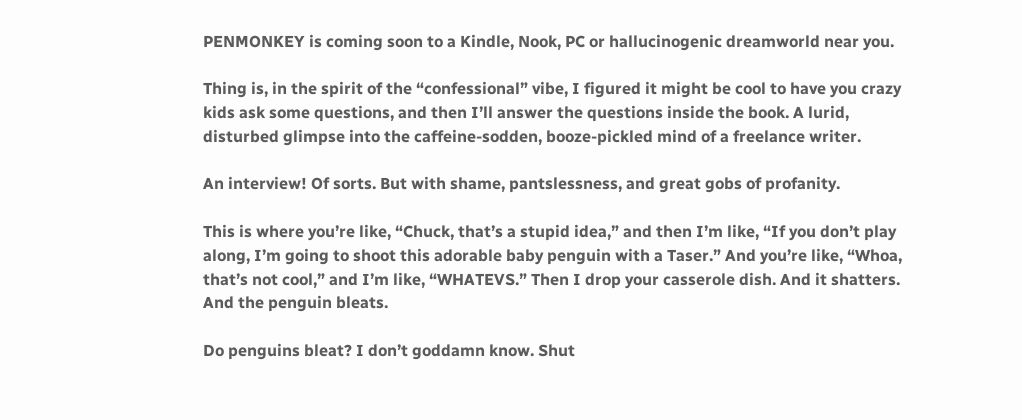PENMONKEY is coming soon to a Kindle, Nook, PC or hallucinogenic dreamworld near you.

Thing is, in the spirit of the “confessional” vibe, I figured it might be cool to have you crazy kids ask some questions, and then I’ll answer the questions inside the book. A lurid, disturbed glimpse into the caffeine-sodden, booze-pickled mind of a freelance writer.

An interview! Of sorts. But with shame, pantslessness, and great gobs of profanity.

This is where you’re like, “Chuck, that’s a stupid idea,” and then I’m like, “If you don’t play along, I’m going to shoot this adorable baby penguin with a Taser.” And you’re like, “Whoa, that’s not cool,” and I’m like, “WHATEVS.” Then I drop your casserole dish. And it shatters. And the penguin bleats.

Do penguins bleat? I don’t goddamn know. Shut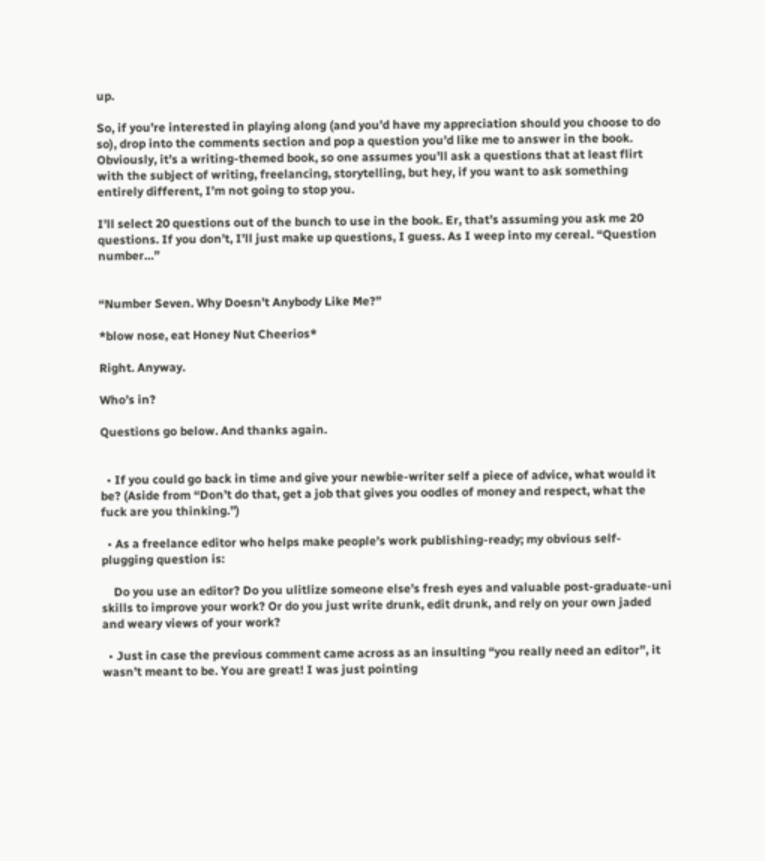up.

So, if you’re interested in playing along (and you’d have my appreciation should you choose to do so), drop into the comments section and pop a question you’d like me to answer in the book. Obviously, it’s a writing-themed book, so one assumes you’ll ask a questions that at least flirt with the subject of writing, freelancing, storytelling, but hey, if you want to ask something entirely different, I’m not going to stop you.

I’ll select 20 questions out of the bunch to use in the book. Er, that’s assuming you ask me 20 questions. If you don’t, I’ll just make up questions, I guess. As I weep into my cereal. “Question number…”


“Number Seven. Why Doesn’t Anybody Like Me?”

*blow nose, eat Honey Nut Cheerios*

Right. Anyway.

Who’s in?

Questions go below. And thanks again.


  • If you could go back in time and give your newbie-writer self a piece of advice, what would it be? (Aside from “Don’t do that, get a job that gives you oodles of money and respect, what the fuck are you thinking.”)

  • As a freelance editor who helps make people’s work publishing-ready; my obvious self-plugging question is:

    Do you use an editor? Do you ulitlize someone else’s fresh eyes and valuable post-graduate-uni skills to improve your work? Or do you just write drunk, edit drunk, and rely on your own jaded and weary views of your work?

  • Just in case the previous comment came across as an insulting “you really need an editor”, it wasn’t meant to be. You are great! I was just pointing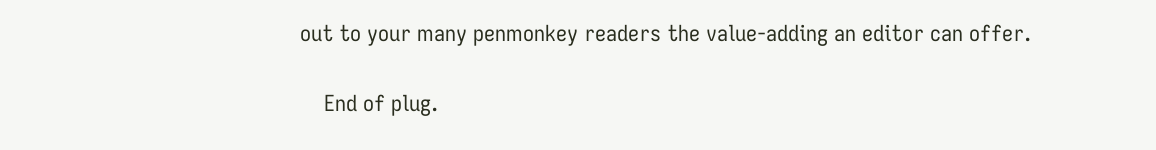out to your many penmonkey readers the value-adding an editor can offer.

    End of plug.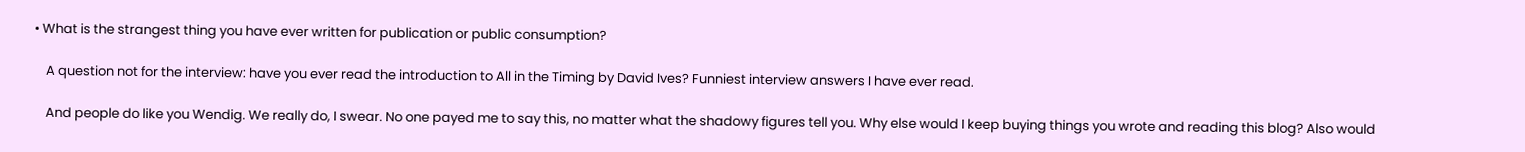• What is the strangest thing you have ever written for publication or public consumption?

    A question not for the interview: have you ever read the introduction to All in the Timing by David Ives? Funniest interview answers I have ever read.

    And people do like you Wendig. We really do, I swear. No one payed me to say this, no matter what the shadowy figures tell you. Why else would I keep buying things you wrote and reading this blog? Also would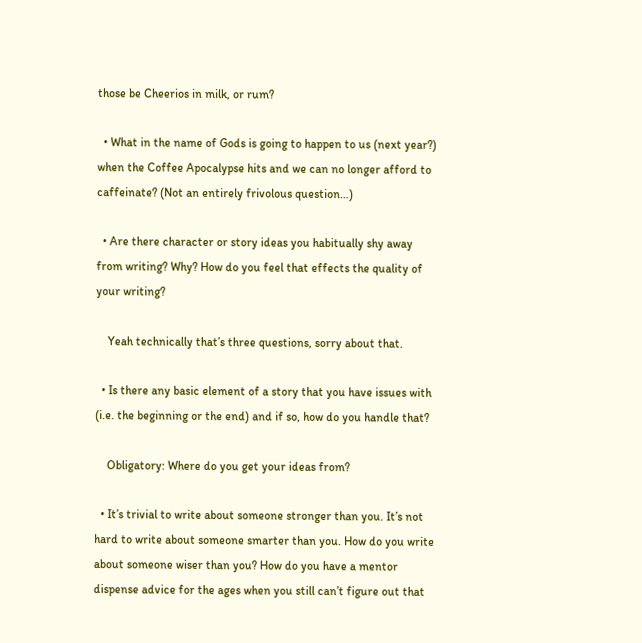those be Cheerios in milk, or rum?

  • What in the name of Gods is going to happen to us (next year?) when the Coffee Apocalypse hits and we can no longer afford to caffeinate? (Not an entirely frivolous question…)

  • Are there character or story ideas you habitually shy away from writing? Why? How do you feel that effects the quality of your writing?

    Yeah technically that’s three questions, sorry about that.

  • Is there any basic element of a story that you have issues with (i.e. the beginning or the end) and if so, how do you handle that?

    Obligatory: Where do you get your ideas from?

  • It’s trivial to write about someone stronger than you. It’s not hard to write about someone smarter than you. How do you write about someone wiser than you? How do you have a mentor dispense advice for the ages when you still can’t figure out that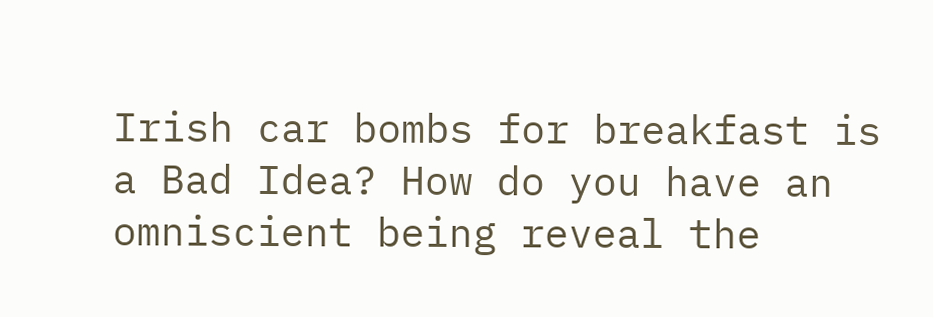Irish car bombs for breakfast is a Bad Idea? How do you have an omniscient being reveal the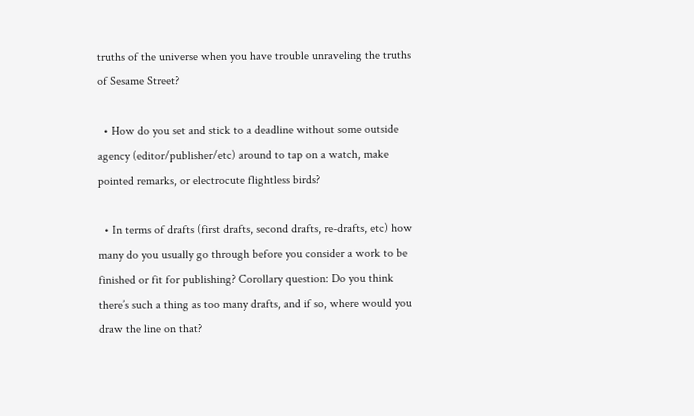truths of the universe when you have trouble unraveling the truths of Sesame Street?

  • How do you set and stick to a deadline without some outside agency (editor/publisher/etc) around to tap on a watch, make pointed remarks, or electrocute flightless birds?

  • In terms of drafts (first drafts, second drafts, re-drafts, etc) how many do you usually go through before you consider a work to be finished or fit for publishing? Corollary question: Do you think there’s such a thing as too many drafts, and if so, where would you draw the line on that?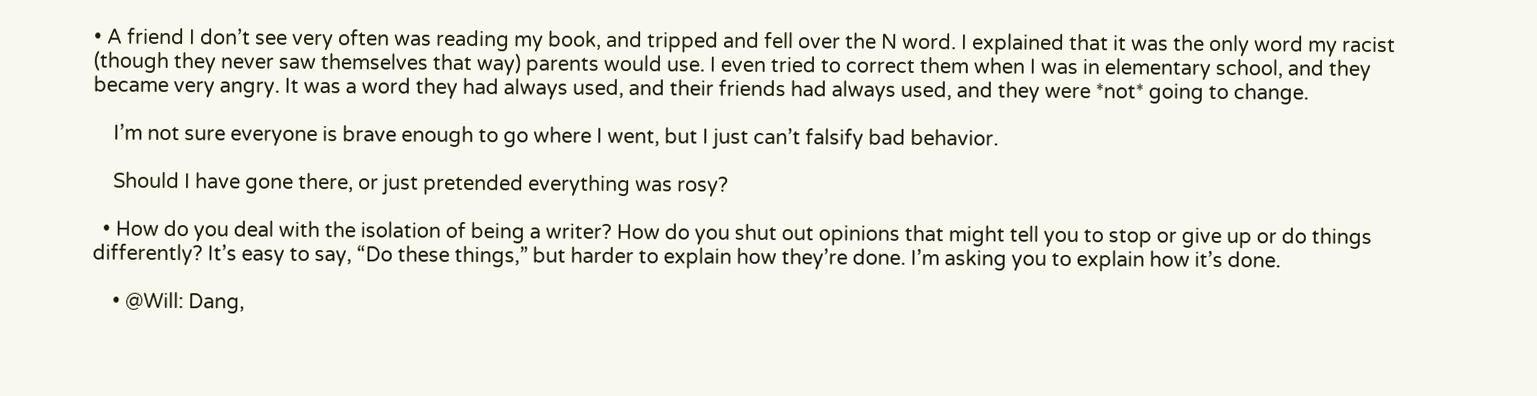• A friend I don’t see very often was reading my book, and tripped and fell over the N word. I explained that it was the only word my racist (though they never saw themselves that way) parents would use. I even tried to correct them when I was in elementary school, and they became very angry. It was a word they had always used, and their friends had always used, and they were *not* going to change.

    I’m not sure everyone is brave enough to go where I went, but I just can’t falsify bad behavior.

    Should I have gone there, or just pretended everything was rosy?

  • How do you deal with the isolation of being a writer? How do you shut out opinions that might tell you to stop or give up or do things differently? It’s easy to say, “Do these things,” but harder to explain how they’re done. I’m asking you to explain how it’s done.

    • @Will: Dang,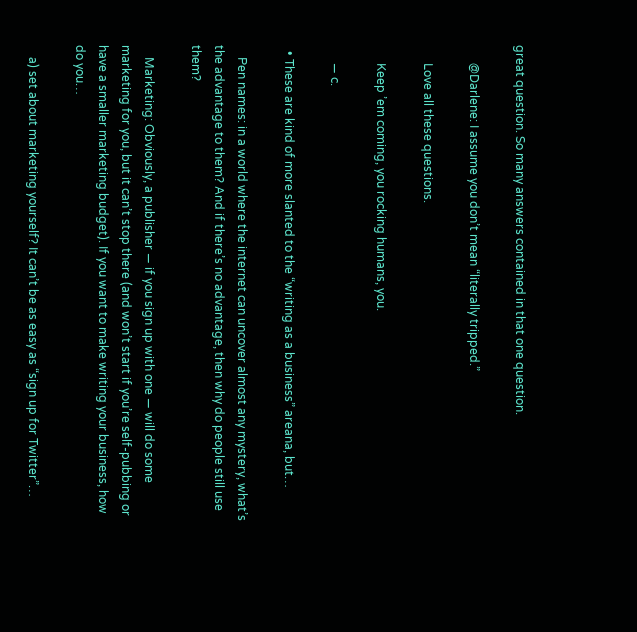great question. So many answers contained in that one question.

      @Darlene: I assume you don’t mean “literally tripped.”

      Love all these questions.

      Keep ’em coming, you rocking humans, you.

      — c.

  • These are kind of more slanted to the “writing as a business” areana, but…

    Pen names: in a world where the internet can uncover almost any mystery, what’s the advantage to them? And if there’s no advantage, then why do people still use them?

    Marketing: Obviously, a publisher — if you sign up with one — will do some marketing for you, but it can’t stop there (and won’t start if you’re self-pubbing or have a smaller marketing budget). If you want to make writing your business, how do you…

    a) set about marketing yourself? It can’t be as easy as “sign up for Twitter”…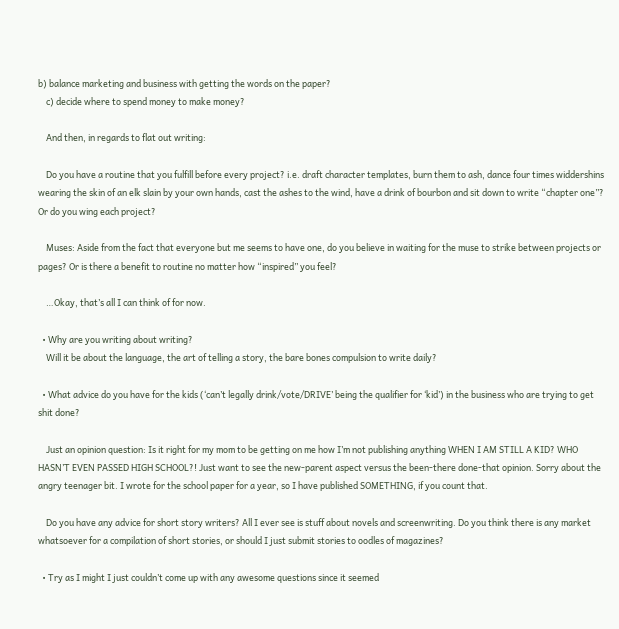b) balance marketing and business with getting the words on the paper?
    c) decide where to spend money to make money?

    And then, in regards to flat out writing:

    Do you have a routine that you fulfill before every project? i.e. draft character templates, burn them to ash, dance four times widdershins wearing the skin of an elk slain by your own hands, cast the ashes to the wind, have a drink of bourbon and sit down to write “chapter one”? Or do you wing each project?

    Muses: Aside from the fact that everyone but me seems to have one, do you believe in waiting for the muse to strike between projects or pages? Or is there a benefit to routine no matter how “inspired” you feel?

    …Okay, that’s all I can think of for now.

  • Why are you writing about writing?
    Will it be about the language, the art of telling a story, the bare bones compulsion to write daily?

  • What advice do you have for the kids (‘can’t legally drink/vote/DRIVE’ being the qualifier for ‘kid’) in the business who are trying to get shit done?

    Just an opinion question: Is it right for my mom to be getting on me how I’m not publishing anything WHEN I AM STILL A KID? WHO HASN’T EVEN PASSED HIGH SCHOOL?! Just want to see the new-parent aspect versus the been-there done-that opinion. Sorry about the angry teenager bit. I wrote for the school paper for a year, so I have published SOMETHING, if you count that.

    Do you have any advice for short story writers? All I ever see is stuff about novels and screenwriting. Do you think there is any market whatsoever for a compilation of short stories, or should I just submit stories to oodles of magazines?

  • Try as I might I just couldn’t come up with any awesome questions since it seemed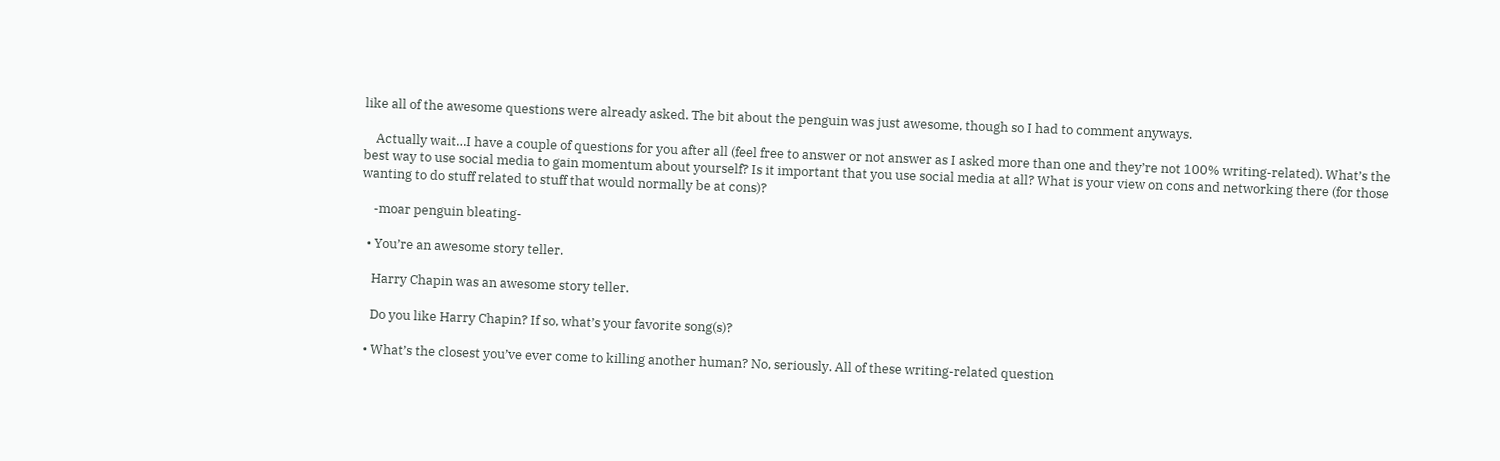like all of the awesome questions were already asked. The bit about the penguin was just awesome, though so I had to comment anyways.

    Actually wait…I have a couple of questions for you after all (feel free to answer or not answer as I asked more than one and they’re not 100% writing-related). What’s the best way to use social media to gain momentum about yourself? Is it important that you use social media at all? What is your view on cons and networking there (for those wanting to do stuff related to stuff that would normally be at cons)?

    -moar penguin bleating-

  • You’re an awesome story teller.

    Harry Chapin was an awesome story teller.

    Do you like Harry Chapin? If so, what’s your favorite song(s)?

  • What’s the closest you’ve ever come to killing another human? No, seriously. All of these writing-related question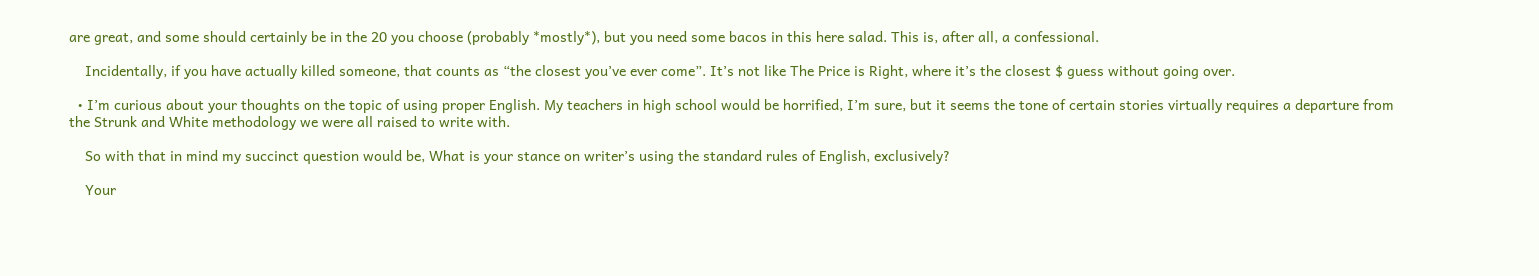are great, and some should certainly be in the 20 you choose (probably *mostly*), but you need some bacos in this here salad. This is, after all, a confessional.

    Incidentally, if you have actually killed someone, that counts as “the closest you’ve ever come”. It’s not like The Price is Right, where it’s the closest $ guess without going over.

  • I’m curious about your thoughts on the topic of using proper English. My teachers in high school would be horrified, I’m sure, but it seems the tone of certain stories virtually requires a departure from the Strunk and White methodology we were all raised to write with.

    So with that in mind my succinct question would be, What is your stance on writer’s using the standard rules of English, exclusively?

    Your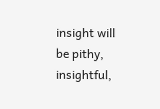insight will be pithy, insightful,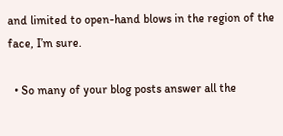and limited to open-hand blows in the region of the face, I’m sure.

  • So many of your blog posts answer all the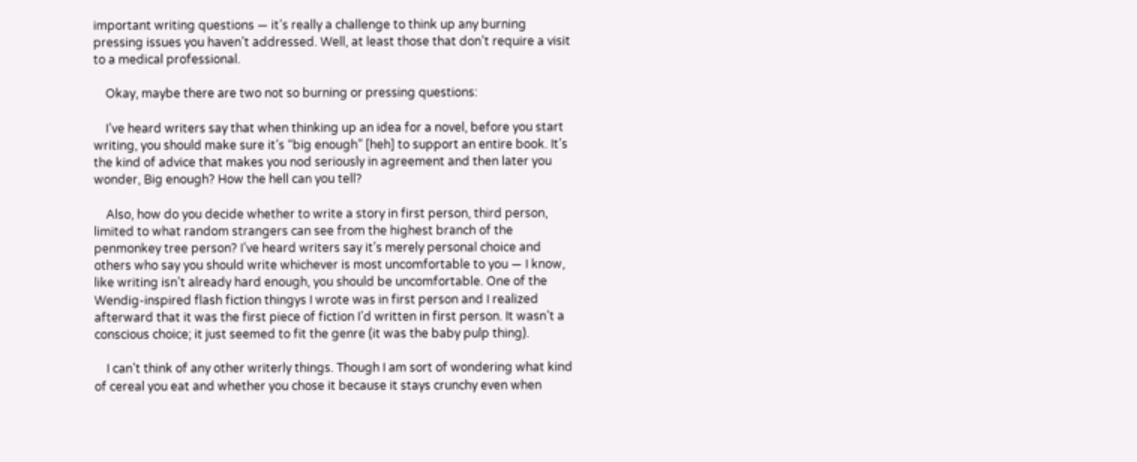important writing questions — it’s really a challenge to think up any burning pressing issues you haven’t addressed. Well, at least those that don’t require a visit to a medical professional.

    Okay, maybe there are two not so burning or pressing questions:

    I’ve heard writers say that when thinking up an idea for a novel, before you start writing, you should make sure it’s “big enough” [heh] to support an entire book. It’s the kind of advice that makes you nod seriously in agreement and then later you wonder, Big enough? How the hell can you tell?

    Also, how do you decide whether to write a story in first person, third person, limited to what random strangers can see from the highest branch of the penmonkey tree person? I’ve heard writers say it’s merely personal choice and others who say you should write whichever is most uncomfortable to you — I know, like writing isn’t already hard enough, you should be uncomfortable. One of the Wendig-inspired flash fiction thingys I wrote was in first person and I realized afterward that it was the first piece of fiction I’d written in first person. It wasn’t a conscious choice; it just seemed to fit the genre (it was the baby pulp thing).

    I can’t think of any other writerly things. Though I am sort of wondering what kind of cereal you eat and whether you chose it because it stays crunchy even when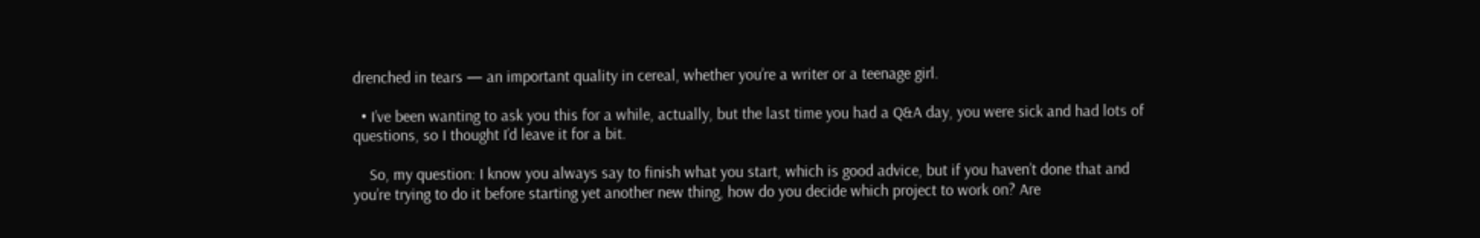drenched in tears — an important quality in cereal, whether you’re a writer or a teenage girl.

  • I’ve been wanting to ask you this for a while, actually, but the last time you had a Q&A day, you were sick and had lots of questions, so I thought I’d leave it for a bit.

    So, my question: I know you always say to finish what you start, which is good advice, but if you haven’t done that and you’re trying to do it before starting yet another new thing, how do you decide which project to work on? Are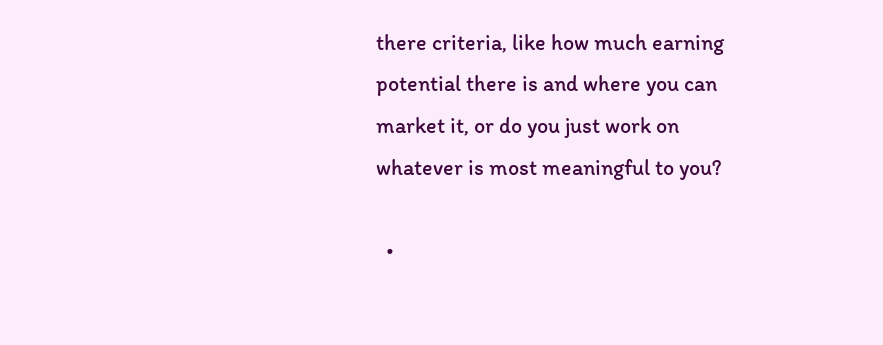there criteria, like how much earning potential there is and where you can market it, or do you just work on whatever is most meaningful to you?

  •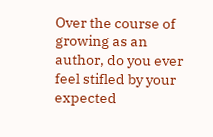Over the course of growing as an author, do you ever feel stifled by your expected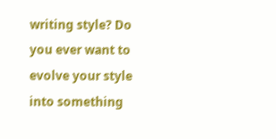writing style? Do you ever want to evolve your style into something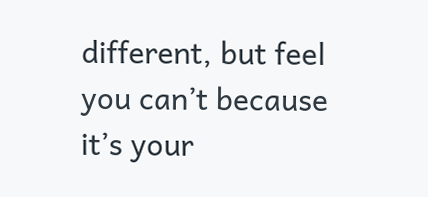different, but feel you can’t because it’s your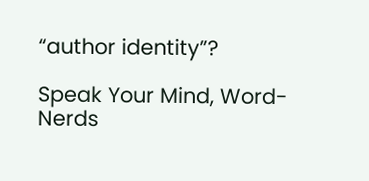“author identity”?

Speak Your Mind, Word-Nerds